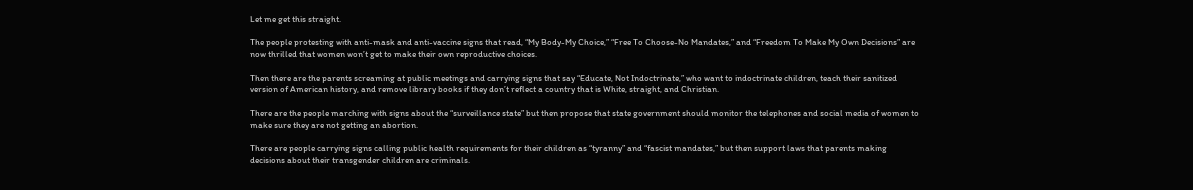Let me get this straight.

The people protesting with anti-mask and anti-vaccine signs that read, “My Body-My Choice,” “Free To Choose-No Mandates,” and “Freedom To Make My Own Decisions” are now thrilled that women won’t get to make their own reproductive choices.

Then there are the parents screaming at public meetings and carrying signs that say “Educate, Not Indoctrinate,” who want to indoctrinate children, teach their sanitized version of American history, and remove library books if they don’t reflect a country that is White, straight, and Christian.

There are the people marching with signs about the “surveillance state” but then propose that state government should monitor the telephones and social media of women to make sure they are not getting an abortion.

There are people carrying signs calling public health requirements for their children as “tyranny” and “fascist mandates,” but then support laws that parents making decisions about their transgender children are criminals.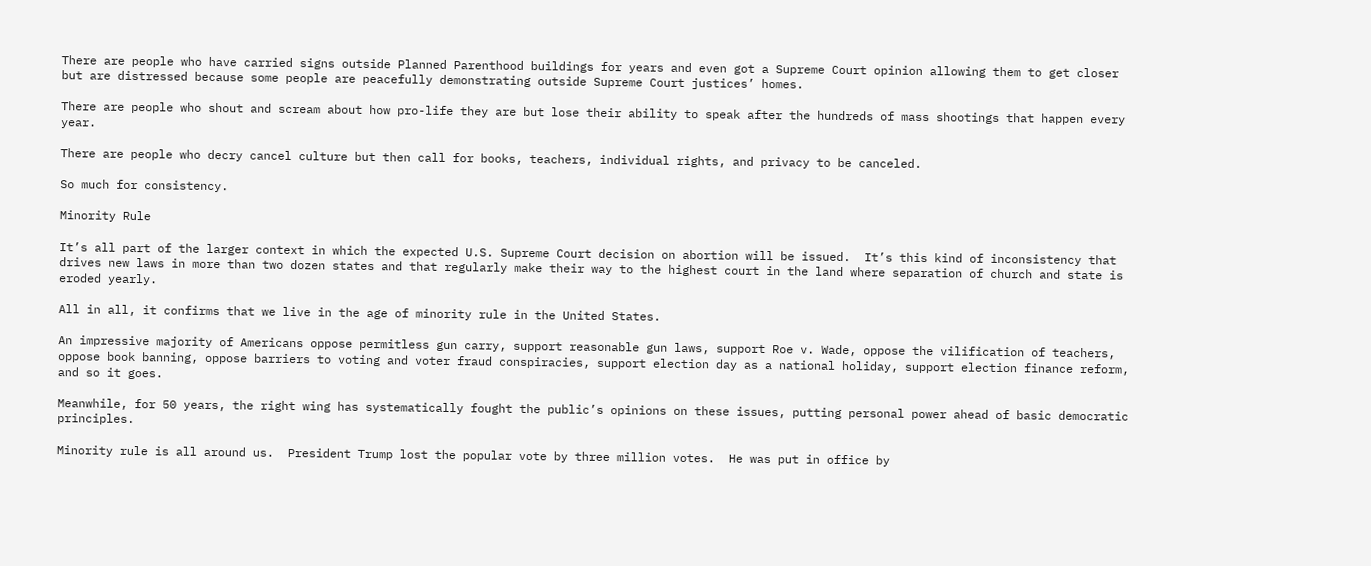There are people who have carried signs outside Planned Parenthood buildings for years and even got a Supreme Court opinion allowing them to get closer but are distressed because some people are peacefully demonstrating outside Supreme Court justices’ homes.

There are people who shout and scream about how pro-life they are but lose their ability to speak after the hundreds of mass shootings that happen every year.

There are people who decry cancel culture but then call for books, teachers, individual rights, and privacy to be canceled.

So much for consistency.

Minority Rule

It’s all part of the larger context in which the expected U.S. Supreme Court decision on abortion will be issued.  It’s this kind of inconsistency that drives new laws in more than two dozen states and that regularly make their way to the highest court in the land where separation of church and state is eroded yearly.

All in all, it confirms that we live in the age of minority rule in the United States.

An impressive majority of Americans oppose permitless gun carry, support reasonable gun laws, support Roe v. Wade, oppose the vilification of teachers, oppose book banning, oppose barriers to voting and voter fraud conspiracies, support election day as a national holiday, support election finance reform, and so it goes.

Meanwhile, for 50 years, the right wing has systematically fought the public’s opinions on these issues, putting personal power ahead of basic democratic principles.

Minority rule is all around us.  President Trump lost the popular vote by three million votes.  He was put in office by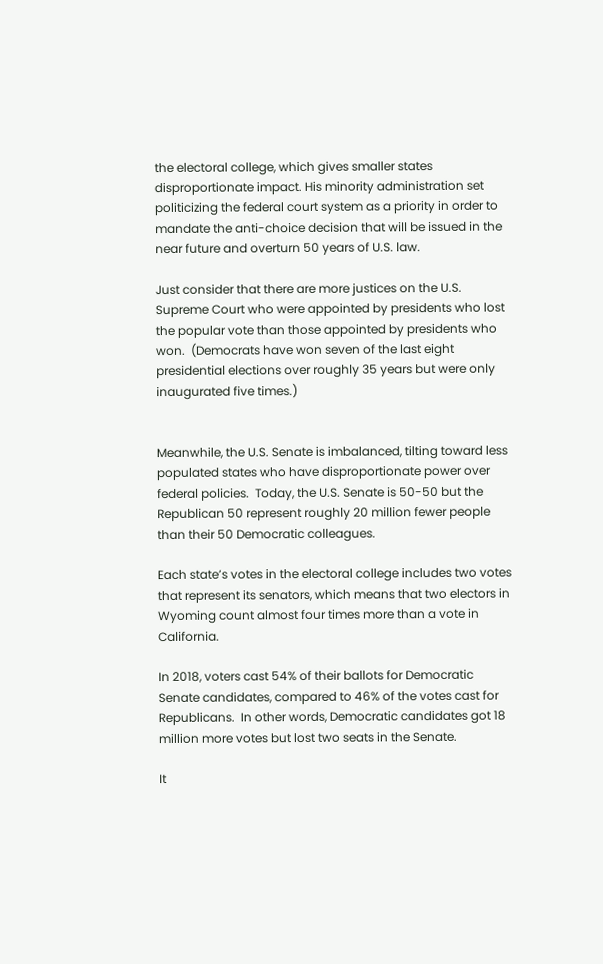the electoral college, which gives smaller states disproportionate impact. His minority administration set politicizing the federal court system as a priority in order to mandate the anti-choice decision that will be issued in the near future and overturn 50 years of U.S. law.

Just consider that there are more justices on the U.S. Supreme Court who were appointed by presidents who lost the popular vote than those appointed by presidents who won.  (Democrats have won seven of the last eight presidential elections over roughly 35 years but were only inaugurated five times.)


Meanwhile, the U.S. Senate is imbalanced, tilting toward less populated states who have disproportionate power over federal policies.  Today, the U.S. Senate is 50-50 but the Republican 50 represent roughly 20 million fewer people than their 50 Democratic colleagues.

Each state’s votes in the electoral college includes two votes that represent its senators, which means that two electors in Wyoming count almost four times more than a vote in California.

In 2018, voters cast 54% of their ballots for Democratic Senate candidates, compared to 46% of the votes cast for Republicans.  In other words, Democratic candidates got 18 million more votes but lost two seats in the Senate.

It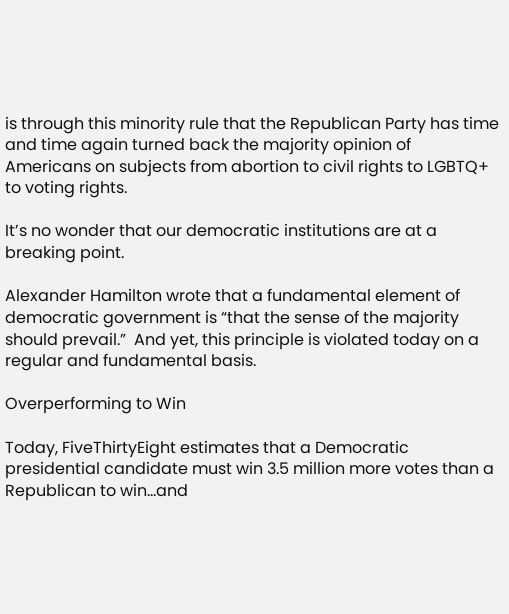is through this minority rule that the Republican Party has time and time again turned back the majority opinion of Americans on subjects from abortion to civil rights to LGBTQ+ to voting rights.

It’s no wonder that our democratic institutions are at a breaking point.

Alexander Hamilton wrote that a fundamental element of democratic government is “that the sense of the majority should prevail.”  And yet, this principle is violated today on a regular and fundamental basis.

Overperforming to Win

Today, FiveThirtyEight estimates that a Democratic presidential candidate must win 3.5 million more votes than a Republican to win…and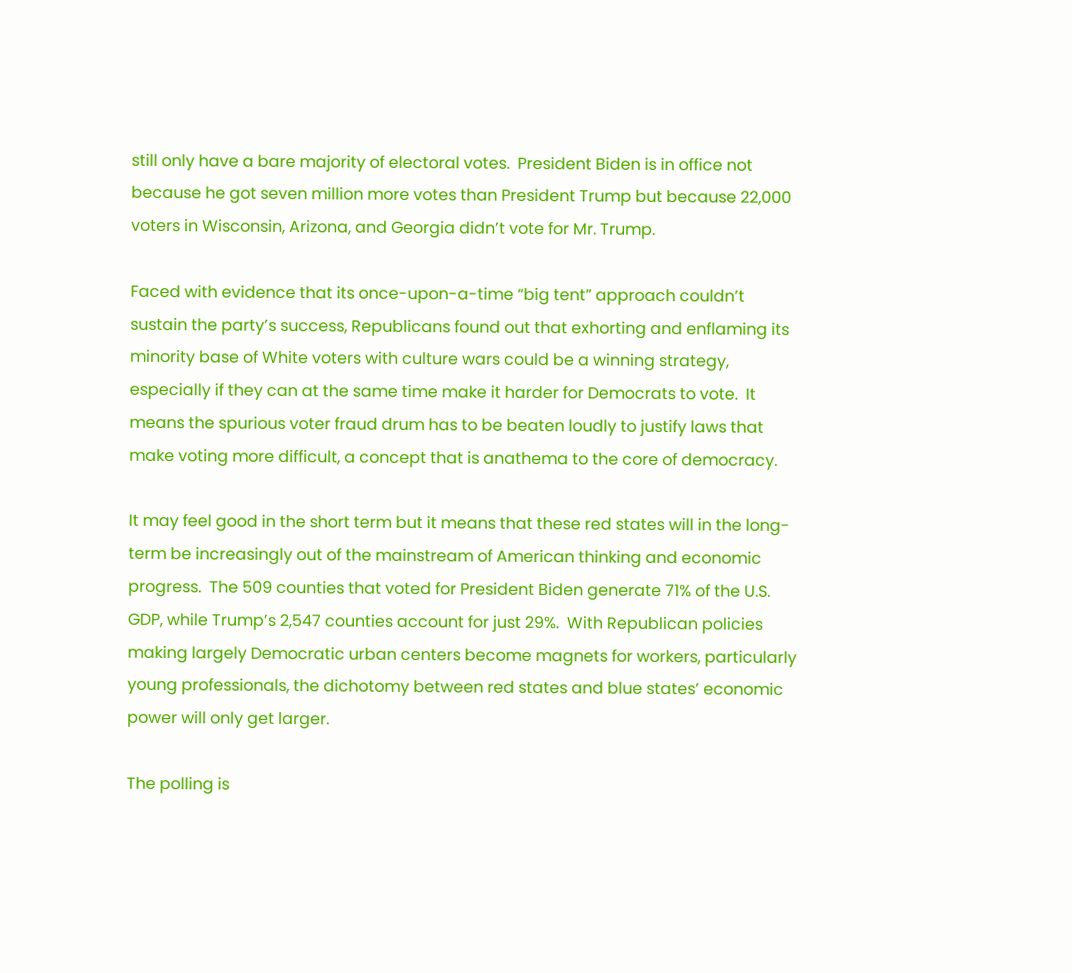still only have a bare majority of electoral votes.  President Biden is in office not because he got seven million more votes than President Trump but because 22,000 voters in Wisconsin, Arizona, and Georgia didn’t vote for Mr. Trump.

Faced with evidence that its once-upon-a-time “big tent” approach couldn’t sustain the party’s success, Republicans found out that exhorting and enflaming its minority base of White voters with culture wars could be a winning strategy, especially if they can at the same time make it harder for Democrats to vote.  It means the spurious voter fraud drum has to be beaten loudly to justify laws that make voting more difficult, a concept that is anathema to the core of democracy.

It may feel good in the short term but it means that these red states will in the long-term be increasingly out of the mainstream of American thinking and economic progress.  The 509 counties that voted for President Biden generate 71% of the U.S. GDP, while Trump’s 2,547 counties account for just 29%.  With Republican policies making largely Democratic urban centers become magnets for workers, particularly young professionals, the dichotomy between red states and blue states’ economic power will only get larger.

The polling is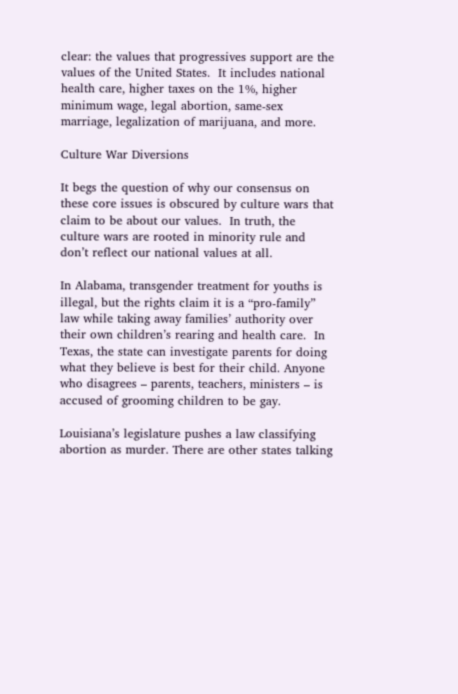clear: the values that progressives support are the values of the United States.  It includes national health care, higher taxes on the 1%, higher minimum wage, legal abortion, same-sex marriage, legalization of marijuana, and more.

Culture War Diversions

It begs the question of why our consensus on these core issues is obscured by culture wars that claim to be about our values.  In truth, the culture wars are rooted in minority rule and don’t reflect our national values at all.

In Alabama, transgender treatment for youths is illegal, but the rights claim it is a “pro-family” law while taking away families’ authority over their own children’s rearing and health care.  In Texas, the state can investigate parents for doing what they believe is best for their child. Anyone who disagrees – parents, teachers, ministers – is accused of grooming children to be gay.

Louisiana’s legislature pushes a law classifying abortion as murder. There are other states talking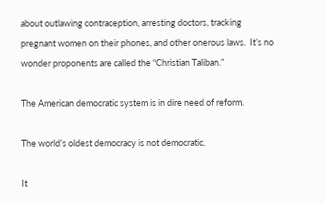about outlawing contraception, arresting doctors, tracking pregnant women on their phones, and other onerous laws.  It’s no wonder proponents are called the “Christian Taliban.”

The American democratic system is in dire need of reform.

The world’s oldest democracy is not democratic.

It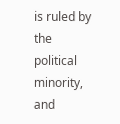is ruled by the political minority, and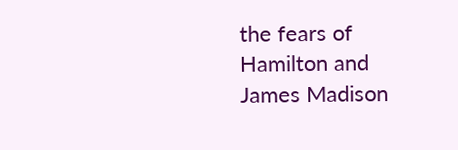the fears of Hamilton and James Madison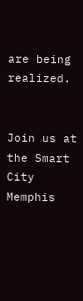are being realized.


Join us at the Smart City Memphis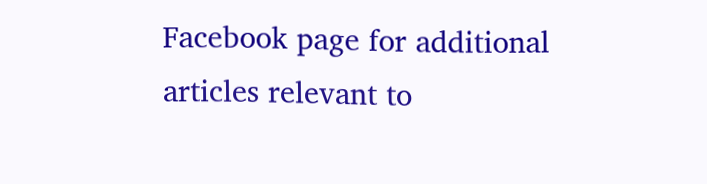Facebook page for additional articles relevant to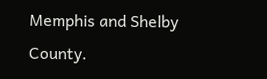Memphis and Shelby County.